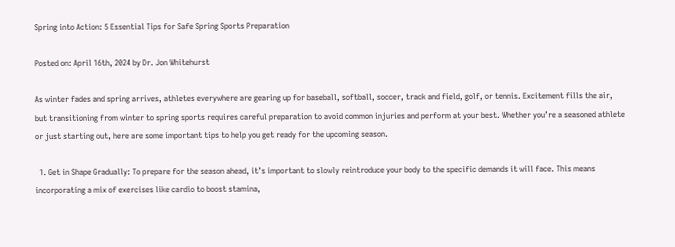Spring into Action: 5 Essential Tips for Safe Spring Sports Preparation

Posted on: April 16th, 2024 by Dr. Jon Whitehurst

As winter fades and spring arrives, athletes everywhere are gearing up for baseball, softball, soccer, track and field, golf, or tennis. Excitement fills the air, but transitioning from winter to spring sports requires careful preparation to avoid common injuries and perform at your best. Whether you’re a seasoned athlete or just starting out, here are some important tips to help you get ready for the upcoming season.

  1. Get in Shape Gradually: To prepare for the season ahead, it’s important to slowly reintroduce your body to the specific demands it will face. This means incorporating a mix of exercises like cardio to boost stamina,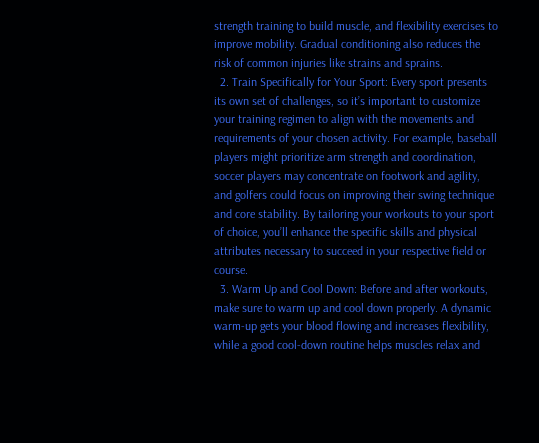strength training to build muscle, and flexibility exercises to improve mobility. Gradual conditioning also reduces the risk of common injuries like strains and sprains.
  2. Train Specifically for Your Sport: Every sport presents its own set of challenges, so it’s important to customize your training regimen to align with the movements and requirements of your chosen activity. For example, baseball players might prioritize arm strength and coordination, soccer players may concentrate on footwork and agility, and golfers could focus on improving their swing technique and core stability. By tailoring your workouts to your sport of choice, you’ll enhance the specific skills and physical attributes necessary to succeed in your respective field or course.
  3. Warm Up and Cool Down: Before and after workouts, make sure to warm up and cool down properly. A dynamic warm-up gets your blood flowing and increases flexibility, while a good cool-down routine helps muscles relax and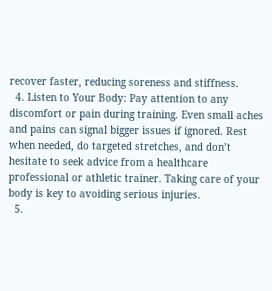recover faster, reducing soreness and stiffness.
  4. Listen to Your Body: Pay attention to any discomfort or pain during training. Even small aches and pains can signal bigger issues if ignored. Rest when needed, do targeted stretches, and don’t hesitate to seek advice from a healthcare professional or athletic trainer. Taking care of your body is key to avoiding serious injuries.
  5.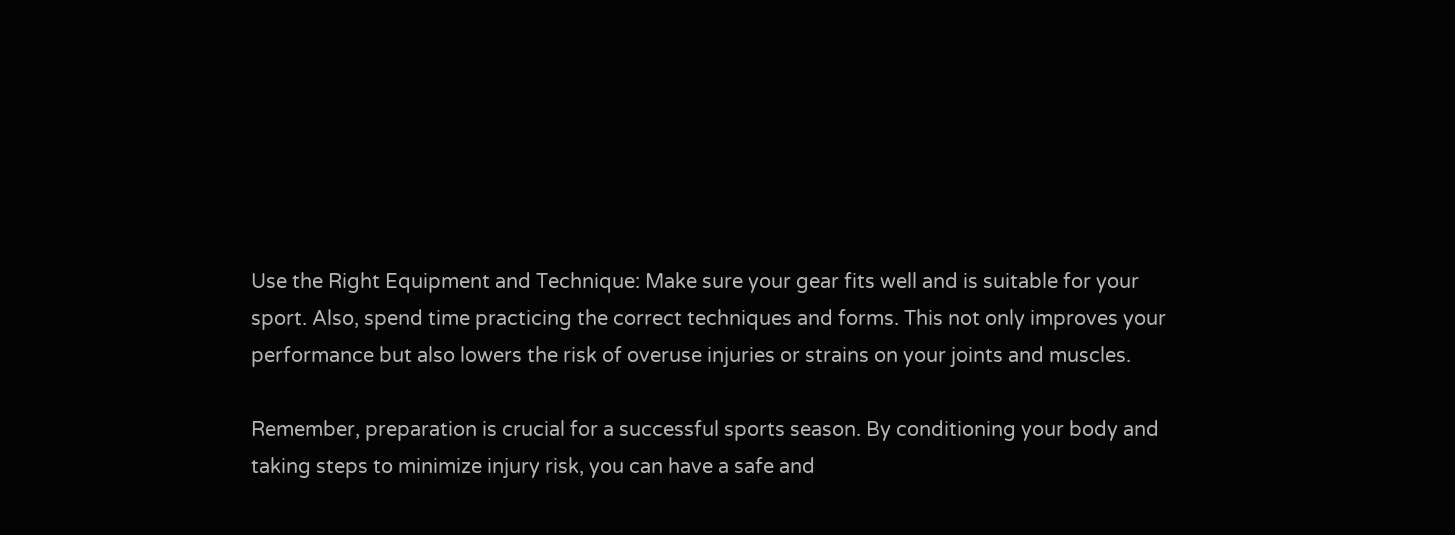Use the Right Equipment and Technique: Make sure your gear fits well and is suitable for your sport. Also, spend time practicing the correct techniques and forms. This not only improves your performance but also lowers the risk of overuse injuries or strains on your joints and muscles.

Remember, preparation is crucial for a successful sports season. By conditioning your body and taking steps to minimize injury risk, you can have a safe and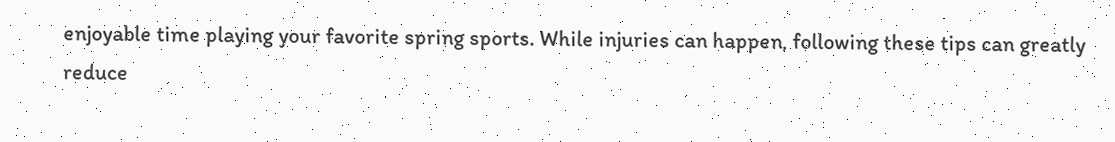enjoyable time playing your favorite spring sports. While injuries can happen, following these tips can greatly reduce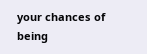your chances of being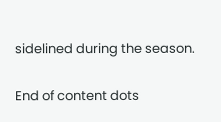sidelined during the season.

End of content dots